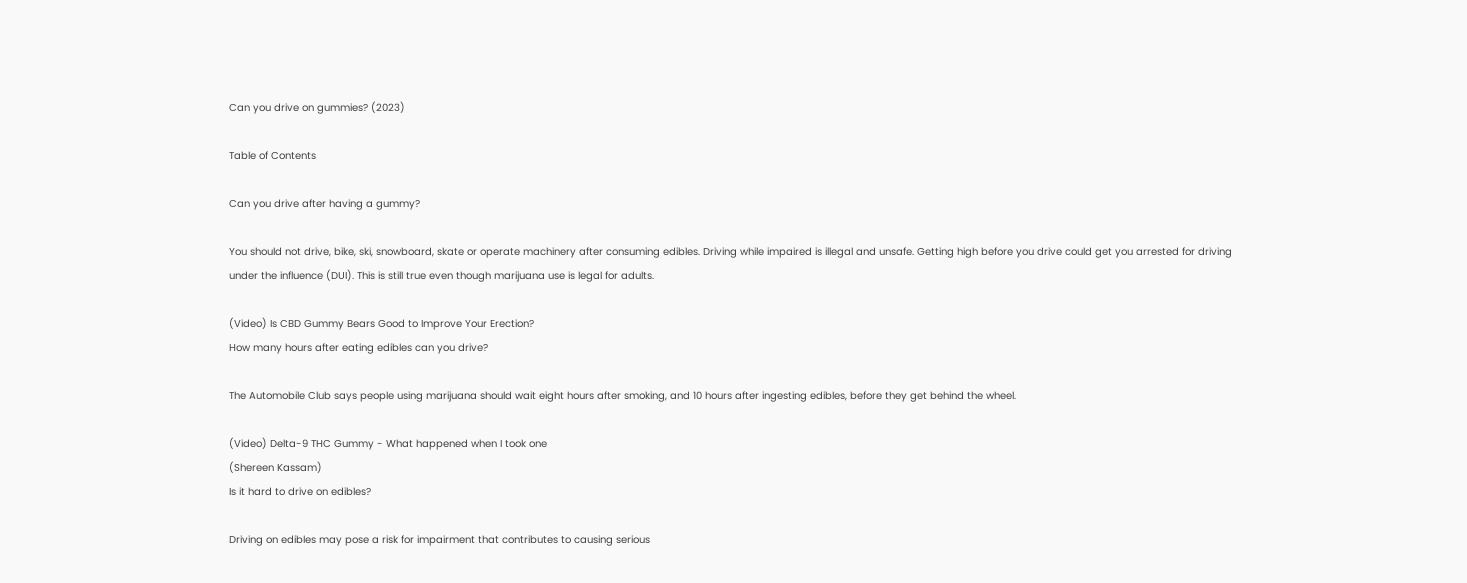Can you drive on gummies? (2023)

Table of Contents

Can you drive after having a gummy?

You should not drive, bike, ski, snowboard, skate or operate machinery after consuming edibles. Driving while impaired is illegal and unsafe. Getting high before you drive could get you arrested for driving under the influence (DUI). This is still true even though marijuana use is legal for adults.

(Video) Is CBD Gummy Bears Good to Improve Your Erection?
How many hours after eating edibles can you drive?

The Automobile Club says people using marijuana should wait eight hours after smoking, and 10 hours after ingesting edibles, before they get behind the wheel.

(Video) Delta-9 THC Gummy - What happened when I took one
(Shereen Kassam)
Is it hard to drive on edibles?

Driving on edibles may pose a risk for impairment that contributes to causing serious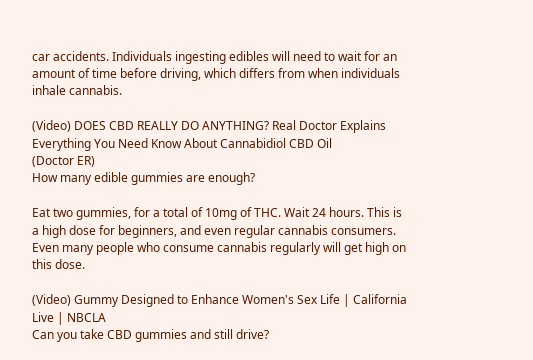car accidents. Individuals ingesting edibles will need to wait for an amount of time before driving, which differs from when individuals inhale cannabis.

(Video) DOES CBD REALLY DO ANYTHING? Real Doctor Explains Everything You Need Know About Cannabidiol CBD Oil
(Doctor ER)
How many edible gummies are enough?

Eat two gummies, for a total of 10mg of THC. Wait 24 hours. This is a high dose for beginners, and even regular cannabis consumers. Even many people who consume cannabis regularly will get high on this dose.

(Video) Gummy Designed to Enhance Women's Sex Life | California Live | NBCLA
Can you take CBD gummies and still drive?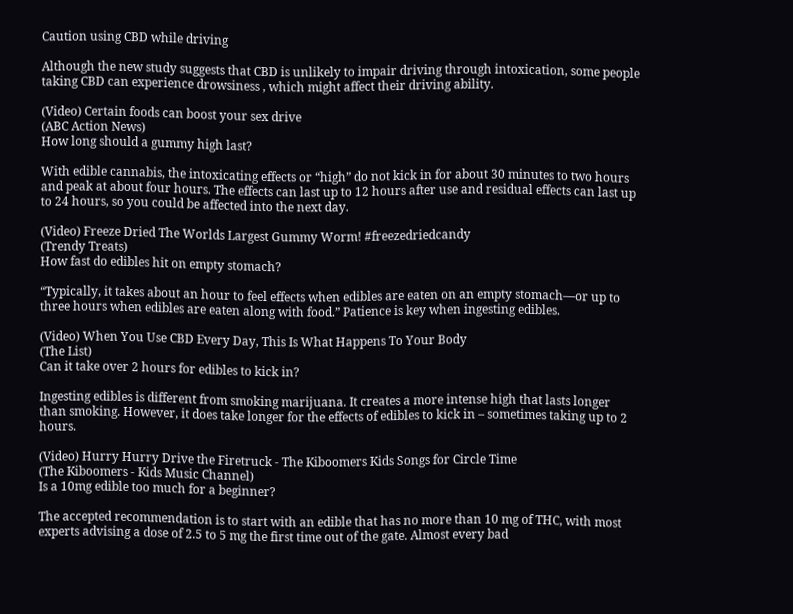Caution using CBD while driving

Although the new study suggests that CBD is unlikely to impair driving through intoxication, some people taking CBD can experience drowsiness , which might affect their driving ability.

(Video) Certain foods can boost your sex drive
(ABC Action News)
How long should a gummy high last?

With edible cannabis, the intoxicating effects or “high” do not kick in for about 30 minutes to two hours and peak at about four hours. The effects can last up to 12 hours after use and residual effects can last up to 24 hours, so you could be affected into the next day.

(Video) Freeze Dried The Worlds Largest Gummy Worm! #freezedriedcandy
(Trendy Treats)
How fast do edibles hit on empty stomach?

“Typically, it takes about an hour to feel effects when edibles are eaten on an empty stomach—or up to three hours when edibles are eaten along with food.” Patience is key when ingesting edibles.

(Video) When You Use CBD Every Day, This Is What Happens To Your Body
(The List)
Can it take over 2 hours for edibles to kick in?

Ingesting edibles is different from smoking marijuana. It creates a more intense high that lasts longer than smoking. However, it does take longer for the effects of edibles to kick in – sometimes taking up to 2 hours.

(Video) Hurry Hurry Drive the Firetruck - The Kiboomers Kids Songs for Circle Time
(The Kiboomers - Kids Music Channel)
Is a 10mg edible too much for a beginner?

The accepted recommendation is to start with an edible that has no more than 10 mg of THC, with most experts advising a dose of 2.5 to 5 mg the first time out of the gate. Almost every bad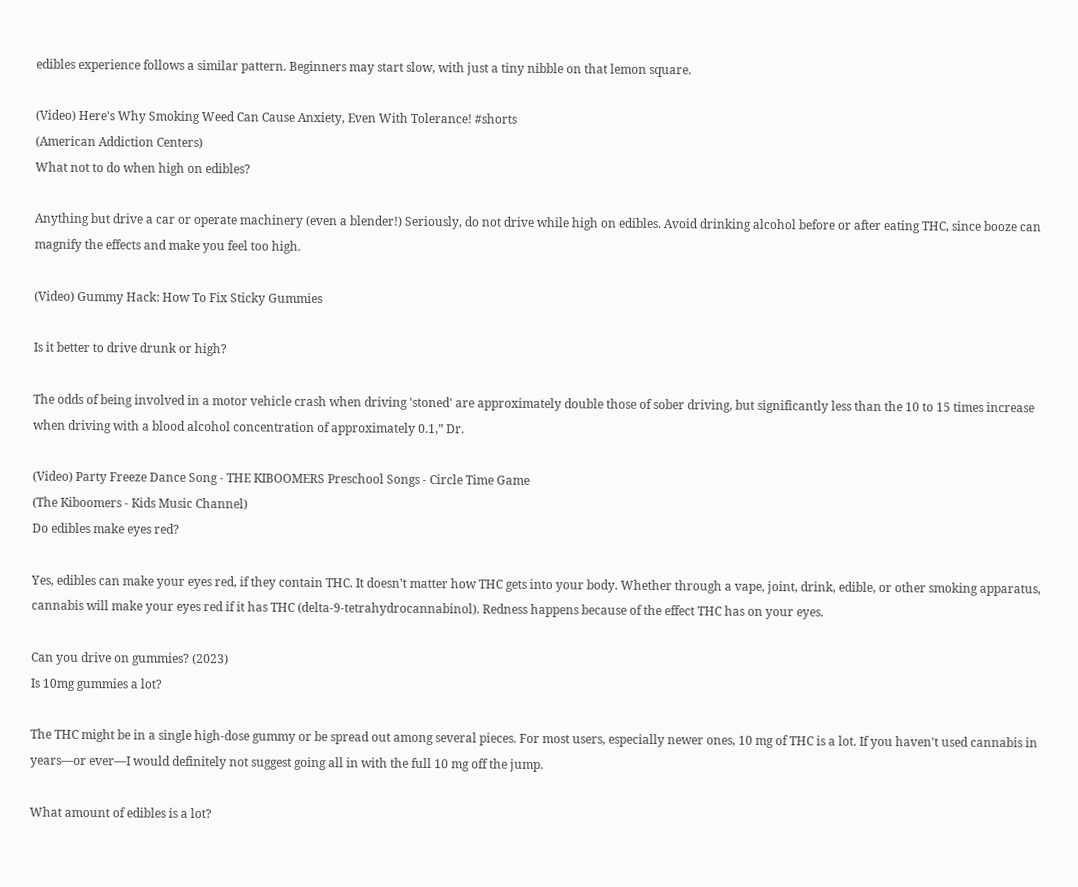edibles experience follows a similar pattern. Beginners may start slow, with just a tiny nibble on that lemon square.

(Video) Here's Why Smoking Weed Can Cause Anxiety, Even With Tolerance! #shorts
(American Addiction Centers)
What not to do when high on edibles?

Anything but drive a car or operate machinery (even a blender!) Seriously, do not drive while high on edibles. Avoid drinking alcohol before or after eating THC, since booze can magnify the effects and make you feel too high.

(Video) Gummy Hack: How To Fix Sticky Gummies

Is it better to drive drunk or high?

The odds of being involved in a motor vehicle crash when driving 'stoned' are approximately double those of sober driving, but significantly less than the 10 to 15 times increase when driving with a blood alcohol concentration of approximately 0.1,” Dr.

(Video) Party Freeze Dance Song - THE KIBOOMERS Preschool Songs - Circle Time Game
(The Kiboomers - Kids Music Channel)
Do edibles make eyes red?

Yes, edibles can make your eyes red, if they contain THC. It doesn't matter how THC gets into your body. Whether through a vape, joint, drink, edible, or other smoking apparatus, cannabis will make your eyes red if it has THC (delta-9-tetrahydrocannabinol). Redness happens because of the effect THC has on your eyes.

Can you drive on gummies? (2023)
Is 10mg gummies a lot?

The THC might be in a single high-dose gummy or be spread out among several pieces. For most users, especially newer ones, 10 mg of THC is a lot. If you haven't used cannabis in years—or ever—I would definitely not suggest going all in with the full 10 mg off the jump.

What amount of edibles is a lot?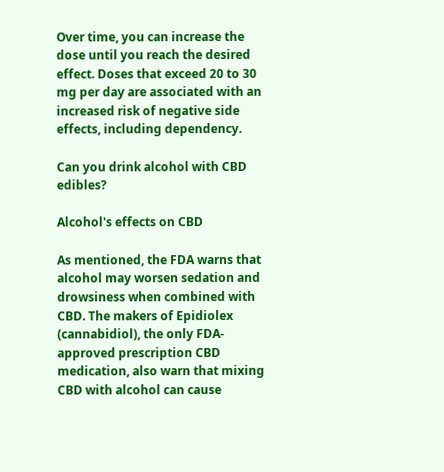Over time, you can increase the dose until you reach the desired effect. Doses that exceed 20 to 30 mg per day are associated with an increased risk of negative side effects, including dependency.

Can you drink alcohol with CBD edibles?

Alcohol's effects on CBD

As mentioned, the FDA warns that alcohol may worsen sedation and drowsiness when combined with CBD. The makers of Epidiolex (cannabidiol), the only FDA-approved prescription CBD medication, also warn that mixing CBD with alcohol can cause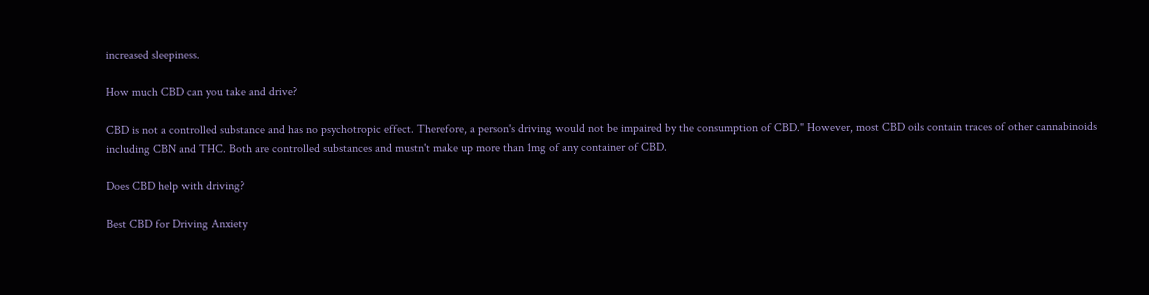increased sleepiness.

How much CBD can you take and drive?

CBD is not a controlled substance and has no psychotropic effect. Therefore, a person's driving would not be impaired by the consumption of CBD." However, most CBD oils contain traces of other cannabinoids including CBN and THC. Both are controlled substances and mustn't make up more than 1mg of any container of CBD.

Does CBD help with driving?

Best CBD for Driving Anxiety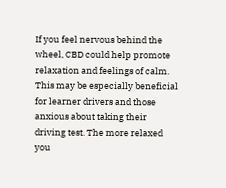If you feel nervous behind the wheel, CBD could help promote relaxation and feelings of calm. This may be especially beneficial for learner drivers and those anxious about taking their driving test. The more relaxed you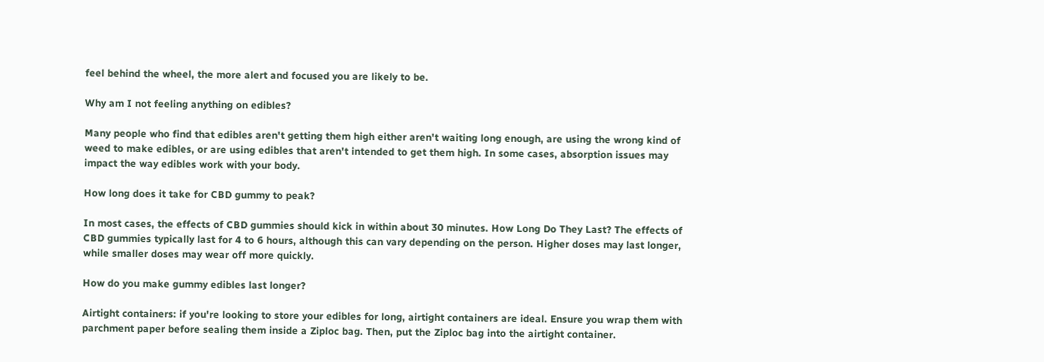feel behind the wheel, the more alert and focused you are likely to be.

Why am I not feeling anything on edibles?

Many people who find that edibles aren't getting them high either aren't waiting long enough, are using the wrong kind of weed to make edibles, or are using edibles that aren't intended to get them high. In some cases, absorption issues may impact the way edibles work with your body.

How long does it take for CBD gummy to peak?

In most cases, the effects of CBD gummies should kick in within about 30 minutes. How Long Do They Last? The effects of CBD gummies typically last for 4 to 6 hours, although this can vary depending on the person. Higher doses may last longer, while smaller doses may wear off more quickly.

How do you make gummy edibles last longer?

Airtight containers: if you're looking to store your edibles for long, airtight containers are ideal. Ensure you wrap them with parchment paper before sealing them inside a Ziploc bag. Then, put the Ziploc bag into the airtight container.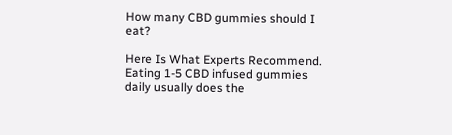How many CBD gummies should I eat?

Here Is What Experts Recommend. Eating 1-5 CBD infused gummies daily usually does the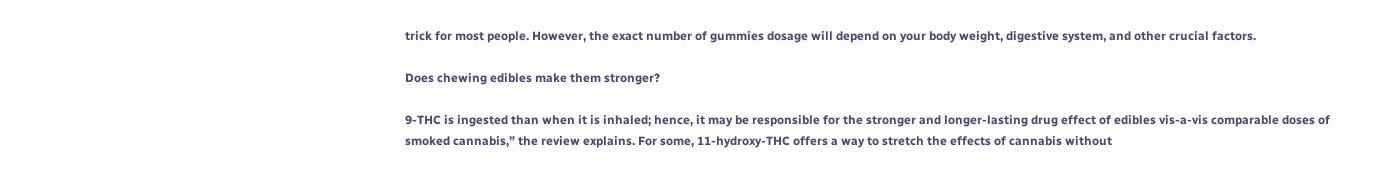trick for most people. However, the exact number of gummies dosage will depend on your body weight, digestive system, and other crucial factors.

Does chewing edibles make them stronger?

9-THC is ingested than when it is inhaled; hence, it may be responsible for the stronger and longer-lasting drug effect of edibles vis-a-vis comparable doses of smoked cannabis,” the review explains. For some, 11-hydroxy-THC offers a way to stretch the effects of cannabis without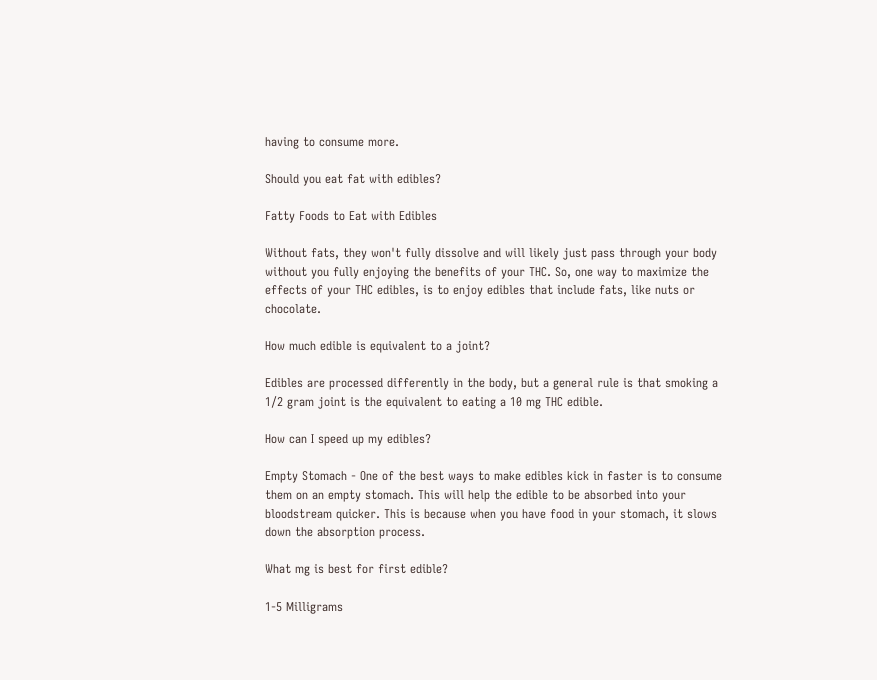having to consume more.

Should you eat fat with edibles?

Fatty Foods to Eat with Edibles

Without fats, they won't fully dissolve and will likely just pass through your body without you fully enjoying the benefits of your THC. So, one way to maximize the effects of your THC edibles, is to enjoy edibles that include fats, like nuts or chocolate.

How much edible is equivalent to a joint?

Edibles are processed differently in the body, but a general rule is that smoking a 1/2 gram joint is the equivalent to eating a 10 mg THC edible.

How can I speed up my edibles?

Empty Stomach - One of the best ways to make edibles kick in faster is to consume them on an empty stomach. This will help the edible to be absorbed into your bloodstream quicker. This is because when you have food in your stomach, it slows down the absorption process.

What mg is best for first edible?

1-5 Milligrams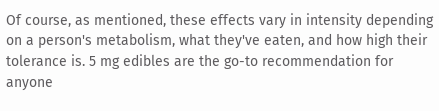Of course, as mentioned, these effects vary in intensity depending on a person's metabolism, what they've eaten, and how high their tolerance is. 5 mg edibles are the go-to recommendation for anyone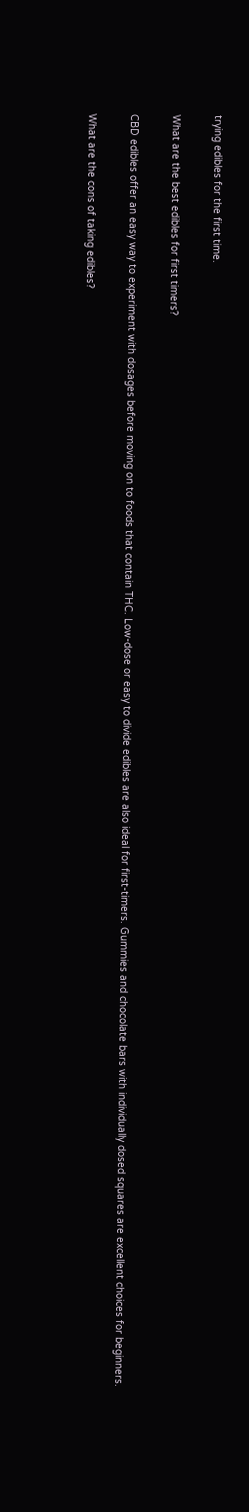trying edibles for the first time.

What are the best edibles for first timers?

CBD edibles offer an easy way to experiment with dosages before moving on to foods that contain THC. Low-dose or easy to divide edibles are also ideal for first-timers. Gummies and chocolate bars with individually dosed squares are excellent choices for beginners.

What are the cons of taking edibles?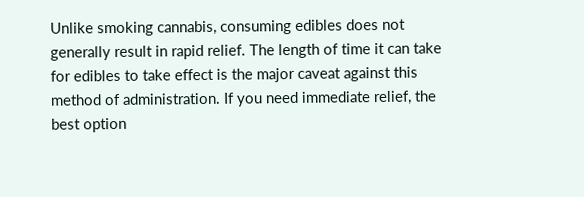Unlike smoking cannabis, consuming edibles does not generally result in rapid relief. The length of time it can take for edibles to take effect is the major caveat against this method of administration. If you need immediate relief, the best option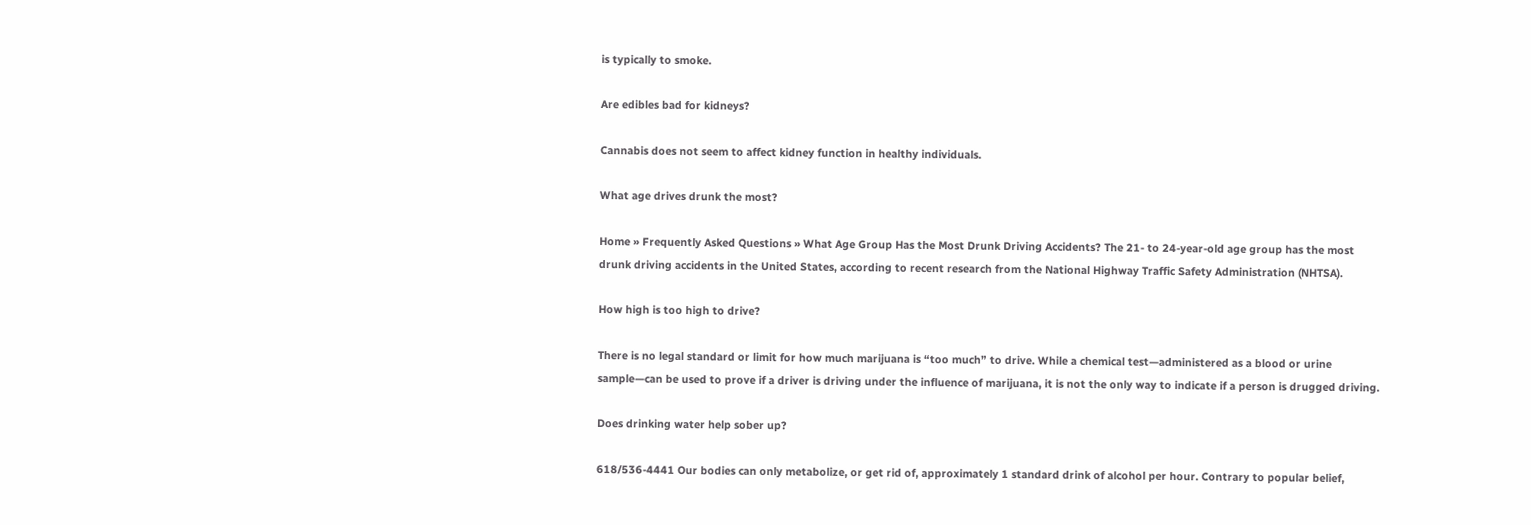is typically to smoke.

Are edibles bad for kidneys?

Cannabis does not seem to affect kidney function in healthy individuals.

What age drives drunk the most?

Home » Frequently Asked Questions » What Age Group Has the Most Drunk Driving Accidents? The 21- to 24-year-old age group has the most drunk driving accidents in the United States, according to recent research from the National Highway Traffic Safety Administration (NHTSA).

How high is too high to drive?

There is no legal standard or limit for how much marijuana is “too much” to drive. While a chemical test—administered as a blood or urine sample—can be used to prove if a driver is driving under the influence of marijuana, it is not the only way to indicate if a person is drugged driving.

Does drinking water help sober up?

618/536-4441 Our bodies can only metabolize, or get rid of, approximately 1 standard drink of alcohol per hour. Contrary to popular belief,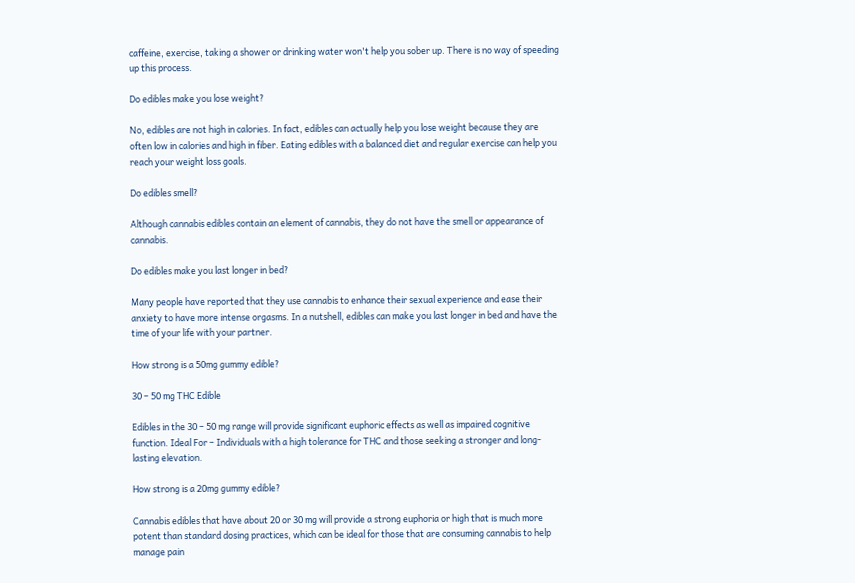caffeine, exercise, taking a shower or drinking water won't help you sober up. There is no way of speeding up this process.

Do edibles make you lose weight?

No, edibles are not high in calories. In fact, edibles can actually help you lose weight because they are often low in calories and high in fiber. Eating edibles with a balanced diet and regular exercise can help you reach your weight loss goals.

Do edibles smell?

Although cannabis edibles contain an element of cannabis, they do not have the smell or appearance of cannabis.

Do edibles make you last longer in bed?

Many people have reported that they use cannabis to enhance their sexual experience and ease their anxiety to have more intense orgasms. In a nutshell, edibles can make you last longer in bed and have the time of your life with your partner.

How strong is a 50mg gummy edible?

30 – 50 mg THC Edible

Edibles in the 30 – 50 mg range will provide significant euphoric effects as well as impaired cognitive function. Ideal For – Individuals with a high tolerance for THC and those seeking a stronger and long-lasting elevation.

How strong is a 20mg gummy edible?

Cannabis edibles that have about 20 or 30 mg will provide a strong euphoria or high that is much more potent than standard dosing practices, which can be ideal for those that are consuming cannabis to help manage pain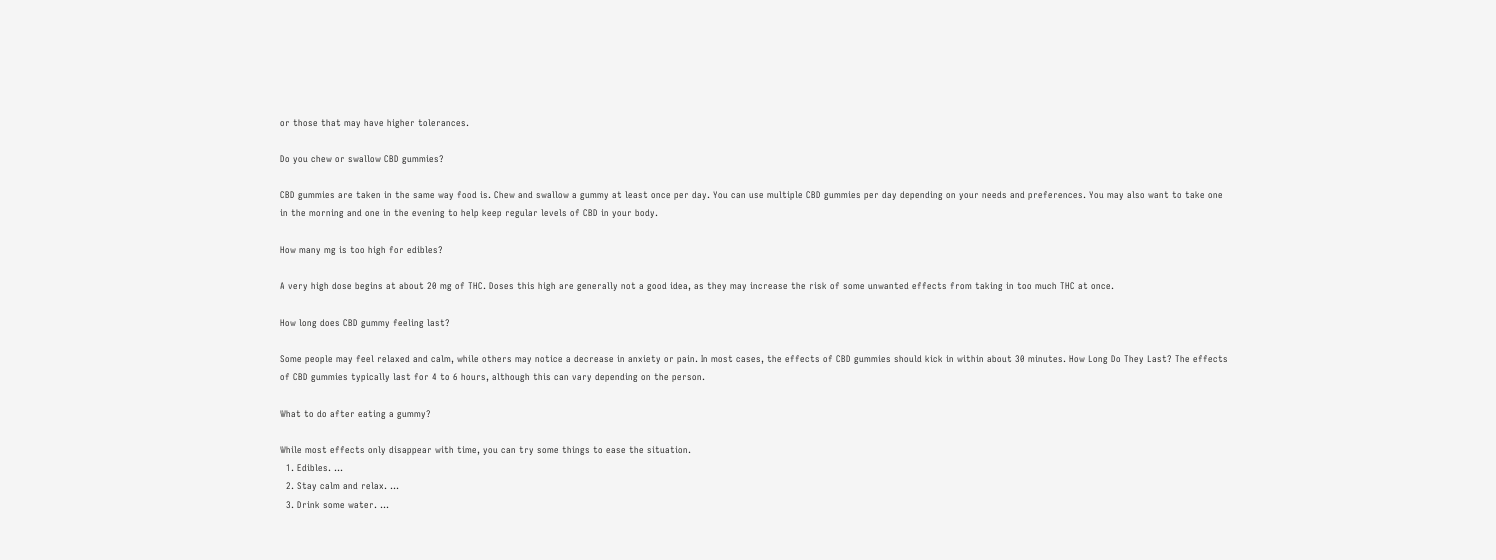or those that may have higher tolerances.

Do you chew or swallow CBD gummies?

CBD gummies are taken in the same way food is. Chew and swallow a gummy at least once per day. You can use multiple CBD gummies per day depending on your needs and preferences. You may also want to take one in the morning and one in the evening to help keep regular levels of CBD in your body.

How many mg is too high for edibles?

A very high dose begins at about 20 mg of THC. Doses this high are generally not a good idea, as they may increase the risk of some unwanted effects from taking in too much THC at once.

How long does CBD gummy feeling last?

Some people may feel relaxed and calm, while others may notice a decrease in anxiety or pain. In most cases, the effects of CBD gummies should kick in within about 30 minutes. How Long Do They Last? The effects of CBD gummies typically last for 4 to 6 hours, although this can vary depending on the person.

What to do after eating a gummy?

While most effects only disappear with time, you can try some things to ease the situation.
  1. Edibles. ...
  2. Stay calm and relax. ...
  3. Drink some water. ...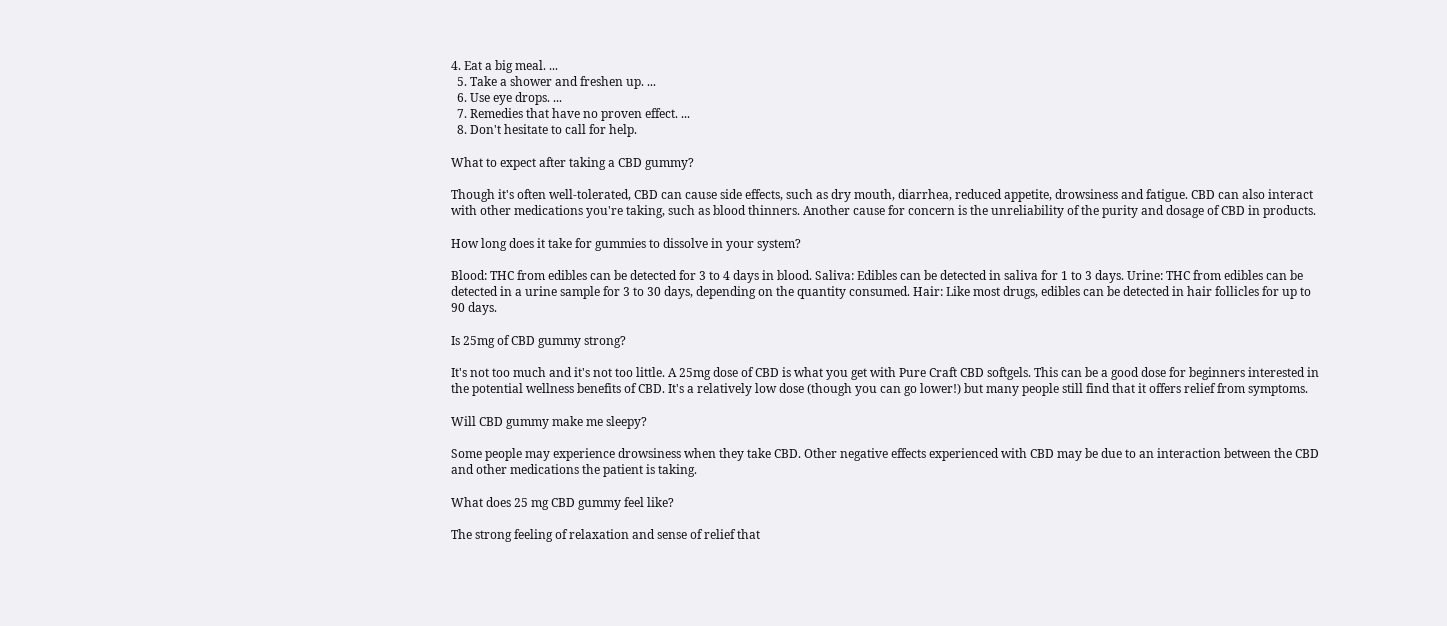4. Eat a big meal. ...
  5. Take a shower and freshen up. ...
  6. Use eye drops. ...
  7. Remedies that have no proven effect. ...
  8. Don't hesitate to call for help.

What to expect after taking a CBD gummy?

Though it's often well-tolerated, CBD can cause side effects, such as dry mouth, diarrhea, reduced appetite, drowsiness and fatigue. CBD can also interact with other medications you're taking, such as blood thinners. Another cause for concern is the unreliability of the purity and dosage of CBD in products.

How long does it take for gummies to dissolve in your system?

Blood: THC from edibles can be detected for 3 to 4 days in blood. Saliva: Edibles can be detected in saliva for 1 to 3 days. Urine: THC from edibles can be detected in a urine sample for 3 to 30 days, depending on the quantity consumed. Hair: Like most drugs, edibles can be detected in hair follicles for up to 90 days.

Is 25mg of CBD gummy strong?

It's not too much and it's not too little. A 25mg dose of CBD is what you get with Pure Craft CBD softgels. This can be a good dose for beginners interested in the potential wellness benefits of CBD. It's a relatively low dose (though you can go lower!) but many people still find that it offers relief from symptoms.

Will CBD gummy make me sleepy?

Some people may experience drowsiness when they take CBD. Other negative effects experienced with CBD may be due to an interaction between the CBD and other medications the patient is taking.

What does 25 mg CBD gummy feel like?

The strong feeling of relaxation and sense of relief that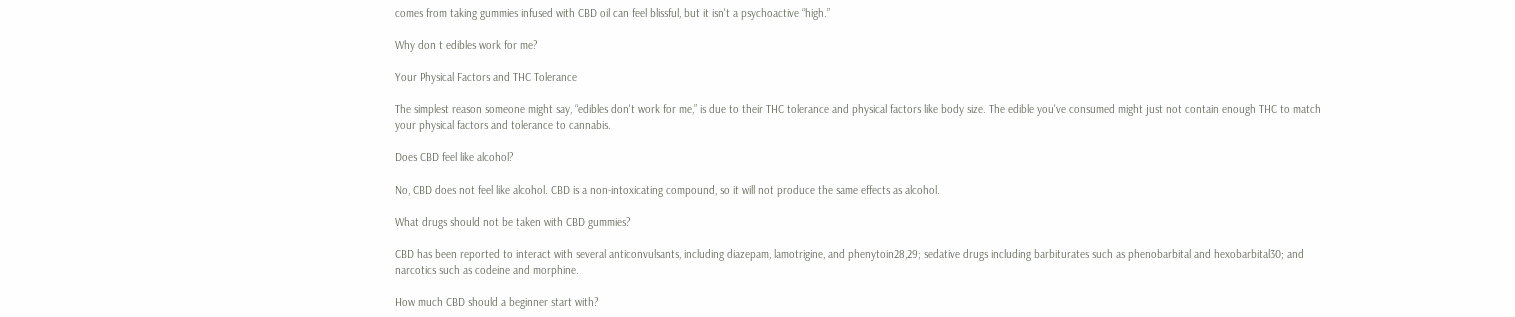comes from taking gummies infused with CBD oil can feel blissful, but it isn't a psychoactive “high.”

Why don t edibles work for me?

Your Physical Factors and THC Tolerance

The simplest reason someone might say, “edibles don't work for me,” is due to their THC tolerance and physical factors like body size. The edible you've consumed might just not contain enough THC to match your physical factors and tolerance to cannabis.

Does CBD feel like alcohol?

No, CBD does not feel like alcohol. CBD is a non-intoxicating compound, so it will not produce the same effects as alcohol.

What drugs should not be taken with CBD gummies?

CBD has been reported to interact with several anticonvulsants, including diazepam, lamotrigine, and phenytoin28,29; sedative drugs including barbiturates such as phenobarbital and hexobarbital30; and narcotics such as codeine and morphine.

How much CBD should a beginner start with?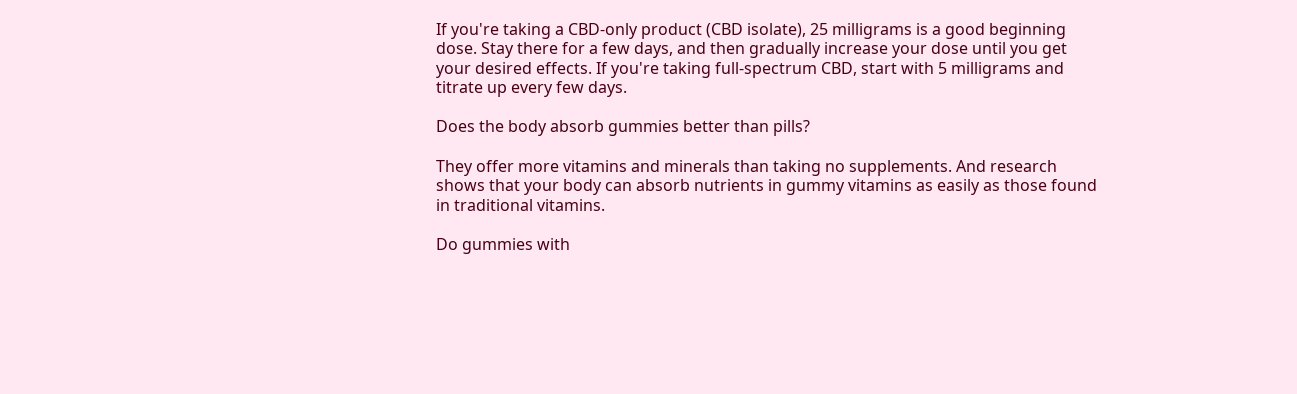If you're taking a CBD-only product (CBD isolate), 25 milligrams is a good beginning dose. Stay there for a few days, and then gradually increase your dose until you get your desired effects. If you're taking full-spectrum CBD, start with 5 milligrams and titrate up every few days.

Does the body absorb gummies better than pills?

They offer more vitamins and minerals than taking no supplements. And research shows that your body can absorb nutrients in gummy vitamins as easily as those found in traditional vitamins.

Do gummies with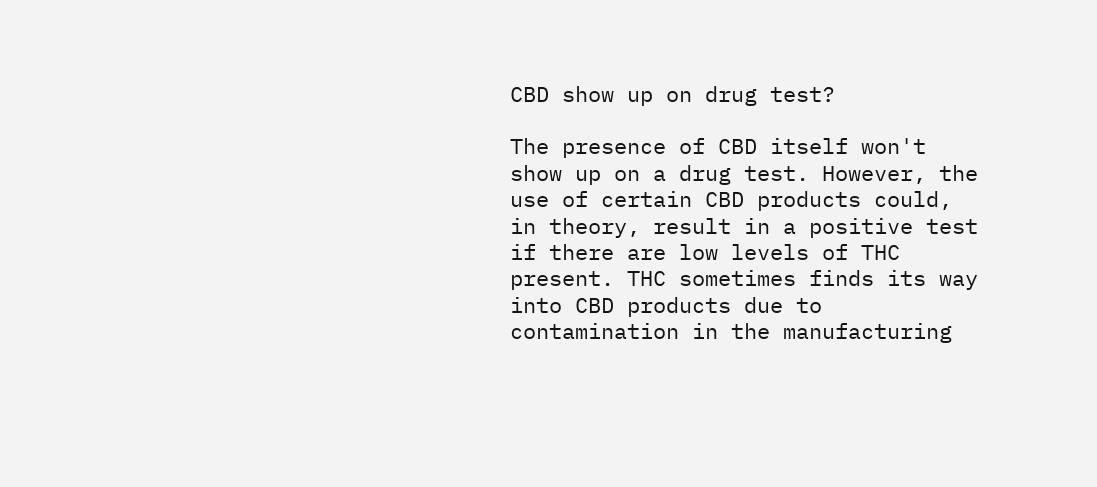CBD show up on drug test?

The presence of CBD itself won't show up on a drug test. However, the use of certain CBD products could, in theory, result in a positive test if there are low levels of THC present. THC sometimes finds its way into CBD products due to contamination in the manufacturing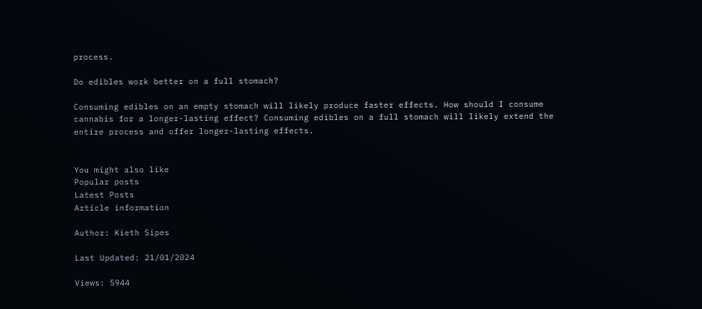process.

Do edibles work better on a full stomach?

Consuming edibles on an empty stomach will likely produce faster effects. How should I consume cannabis for a longer-lasting effect? Consuming edibles on a full stomach will likely extend the entire process and offer longer-lasting effects.


You might also like
Popular posts
Latest Posts
Article information

Author: Kieth Sipes

Last Updated: 21/01/2024

Views: 5944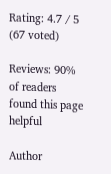Rating: 4.7 / 5 (67 voted)

Reviews: 90% of readers found this page helpful

Author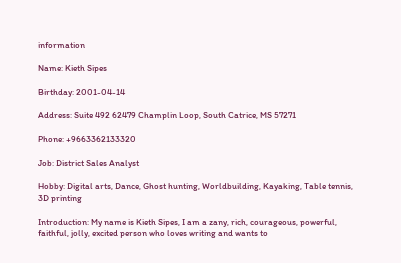information

Name: Kieth Sipes

Birthday: 2001-04-14

Address: Suite 492 62479 Champlin Loop, South Catrice, MS 57271

Phone: +9663362133320

Job: District Sales Analyst

Hobby: Digital arts, Dance, Ghost hunting, Worldbuilding, Kayaking, Table tennis, 3D printing

Introduction: My name is Kieth Sipes, I am a zany, rich, courageous, powerful, faithful, jolly, excited person who loves writing and wants to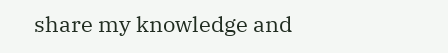share my knowledge and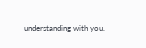understanding with you.